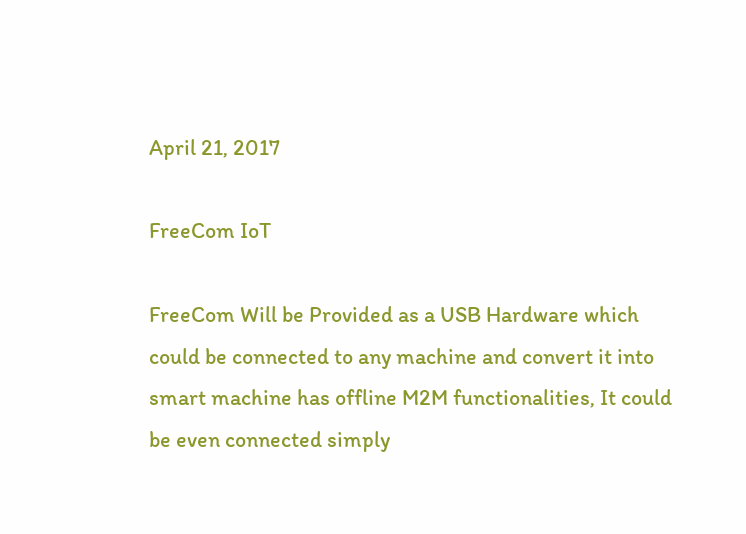April 21, 2017

FreeCom IoT

FreeCom Will be Provided as a USB Hardware which could be connected to any machine and convert it into smart machine has offline M2M functionalities, It could be even connected simply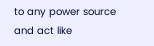to any power source and act like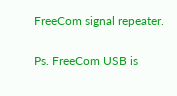FreeCom signal repeater.

Ps. FreeCom USB is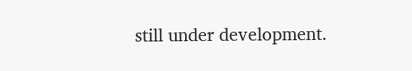still under development.